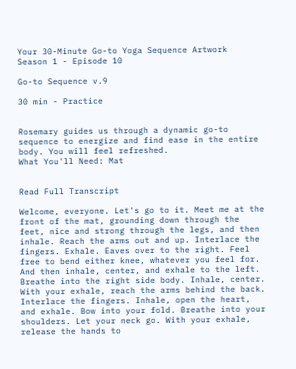Your 30-Minute Go-to Yoga Sequence Artwork
Season 1 - Episode 10

Go-to Sequence v.9

30 min - Practice


Rosemary guides us through a dynamic go-to sequence to energize and find ease in the entire body. You will feel refreshed.
What You'll Need: Mat


Read Full Transcript

Welcome, everyone. Let's go to it. Meet me at the front of the mat, grounding down through the feet, nice and strong through the legs, and then inhale. Reach the arms out and up. Interlace the fingers. Exhale. Eaves over to the right. Feel free to bend either knee, whatever you feel for. And then inhale, center, and exhale to the left. Breathe into the right side body. Inhale, center. With your exhale, reach the arms behind the back. Interlace the fingers. Inhale, open the heart, and exhale. Bow into your fold. Breathe into your shoulders. Let your neck go. With your exhale, release the hands to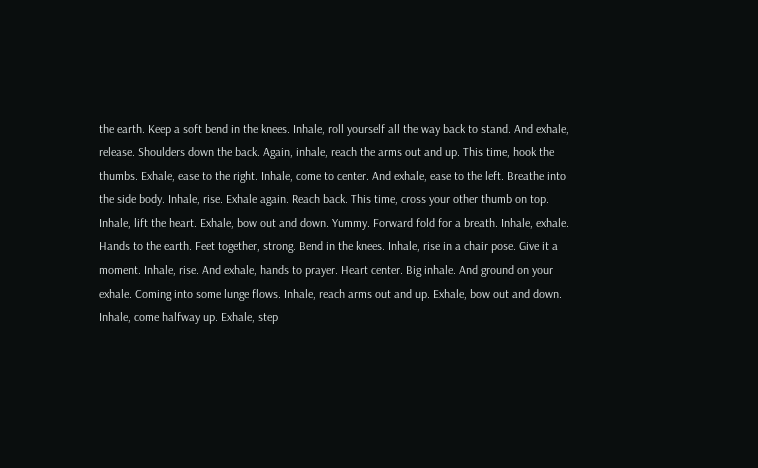the earth. Keep a soft bend in the knees. Inhale, roll yourself all the way back to stand. And exhale, release. Shoulders down the back. Again, inhale, reach the arms out and up. This time, hook the thumbs. Exhale, ease to the right. Inhale, come to center. And exhale, ease to the left. Breathe into the side body. Inhale, rise. Exhale again. Reach back. This time, cross your other thumb on top. Inhale, lift the heart. Exhale, bow out and down. Yummy. Forward fold for a breath. Inhale, exhale. Hands to the earth. Feet together, strong. Bend in the knees. Inhale, rise in a chair pose. Give it a moment. Inhale, rise. And exhale, hands to prayer. Heart center. Big inhale. And ground on your exhale. Coming into some lunge flows. Inhale, reach arms out and up. Exhale, bow out and down. Inhale, come halfway up. Exhale, step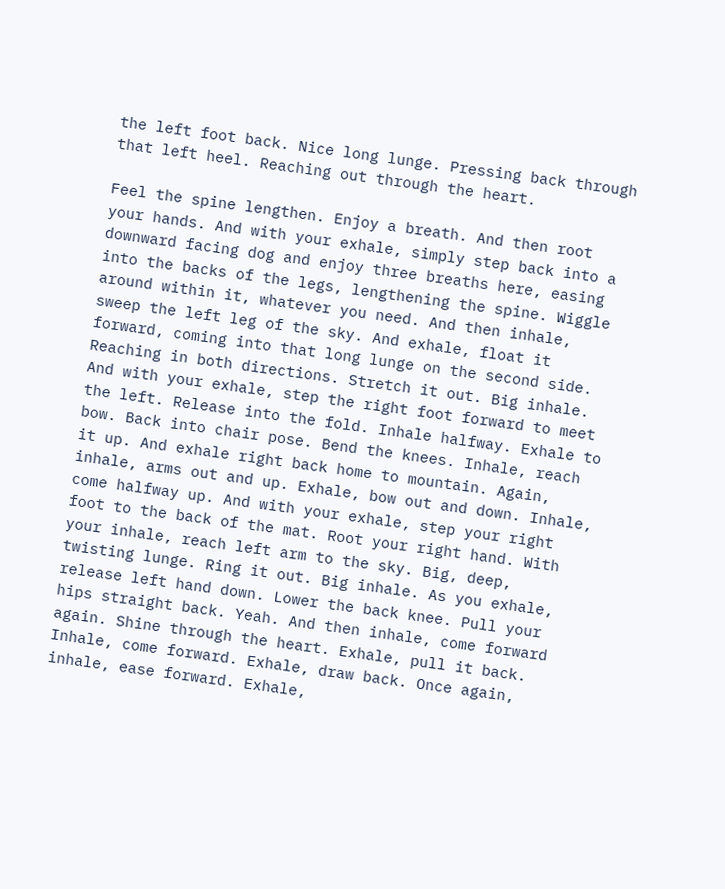the left foot back. Nice long lunge. Pressing back through that left heel. Reaching out through the heart.

Feel the spine lengthen. Enjoy a breath. And then root your hands. And with your exhale, simply step back into a downward facing dog and enjoy three breaths here, easing into the backs of the legs, lengthening the spine. Wiggle around within it, whatever you need. And then inhale, sweep the left leg of the sky. And exhale, float it forward, coming into that long lunge on the second side. Reaching in both directions. Stretch it out. Big inhale. And with your exhale, step the right foot forward to meet the left. Release into the fold. Inhale halfway. Exhale to bow. Back into chair pose. Bend the knees. Inhale, reach it up. And exhale right back home to mountain. Again, inhale, arms out and up. Exhale, bow out and down. Inhale, come halfway up. And with your exhale, step your right foot to the back of the mat. Root your right hand. With your inhale, reach left arm to the sky. Big, deep, twisting lunge. Ring it out. Big inhale. As you exhale, release left hand down. Lower the back knee. Pull your hips straight back. Yeah. And then inhale, come forward again. Shine through the heart. Exhale, pull it back. Inhale, come forward. Exhale, draw back. Once again, inhale, ease forward. Exhale,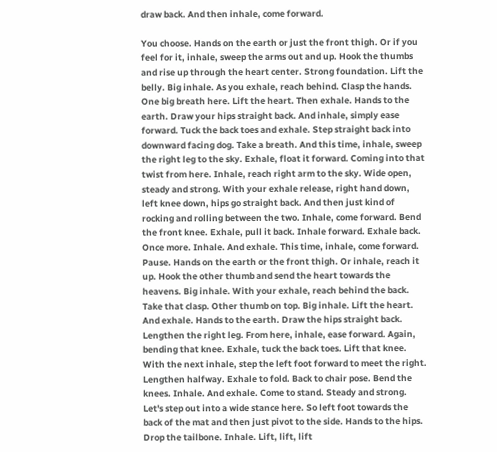draw back. And then inhale, come forward.

You choose. Hands on the earth or just the front thigh. Or if you feel for it, inhale, sweep the arms out and up. Hook the thumbs and rise up through the heart center. Strong foundation. Lift the belly. Big inhale. As you exhale, reach behind. Clasp the hands. One big breath here. Lift the heart. Then exhale. Hands to the earth. Draw your hips straight back. And inhale, simply ease forward. Tuck the back toes and exhale. Step straight back into downward facing dog. Take a breath. And this time, inhale, sweep the right leg to the sky. Exhale, float it forward. Coming into that twist from here. Inhale, reach right arm to the sky. Wide open, steady and strong. With your exhale release, right hand down, left knee down, hips go straight back. And then just kind of rocking and rolling between the two. Inhale, come forward. Bend the front knee. Exhale, pull it back. Inhale forward. Exhale back. Once more. Inhale. And exhale. This time, inhale, come forward. Pause. Hands on the earth or the front thigh. Or inhale, reach it up. Hook the other thumb and send the heart towards the heavens. Big inhale. With your exhale, reach behind the back. Take that clasp. Other thumb on top. Big inhale. Lift the heart. And exhale. Hands to the earth. Draw the hips straight back. Lengthen the right leg. From here, inhale, ease forward. Again, bending that knee. Exhale, tuck the back toes. Lift that knee. With the next inhale, step the left foot forward to meet the right. Lengthen halfway. Exhale to fold. Back to chair pose. Bend the knees. Inhale. And exhale. Come to stand. Steady and strong. Let's step out into a wide stance here. So left foot towards the back of the mat and then just pivot to the side. Hands to the hips. Drop the tailbone. Inhale. Lift, lift, lift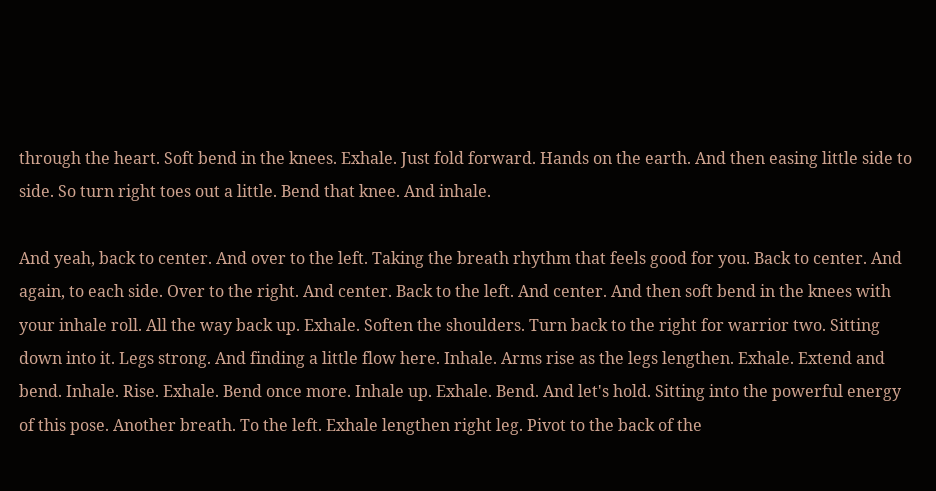through the heart. Soft bend in the knees. Exhale. Just fold forward. Hands on the earth. And then easing little side to side. So turn right toes out a little. Bend that knee. And inhale.

And yeah, back to center. And over to the left. Taking the breath rhythm that feels good for you. Back to center. And again, to each side. Over to the right. And center. Back to the left. And center. And then soft bend in the knees with your inhale roll. All the way back up. Exhale. Soften the shoulders. Turn back to the right for warrior two. Sitting down into it. Legs strong. And finding a little flow here. Inhale. Arms rise as the legs lengthen. Exhale. Extend and bend. Inhale. Rise. Exhale. Bend once more. Inhale up. Exhale. Bend. And let's hold. Sitting into the powerful energy of this pose. Another breath. To the left. Exhale lengthen right leg. Pivot to the back of the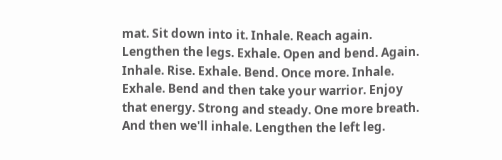mat. Sit down into it. Inhale. Reach again. Lengthen the legs. Exhale. Open and bend. Again. Inhale. Rise. Exhale. Bend. Once more. Inhale. Exhale. Bend and then take your warrior. Enjoy that energy. Strong and steady. One more breath. And then we'll inhale. Lengthen the left leg.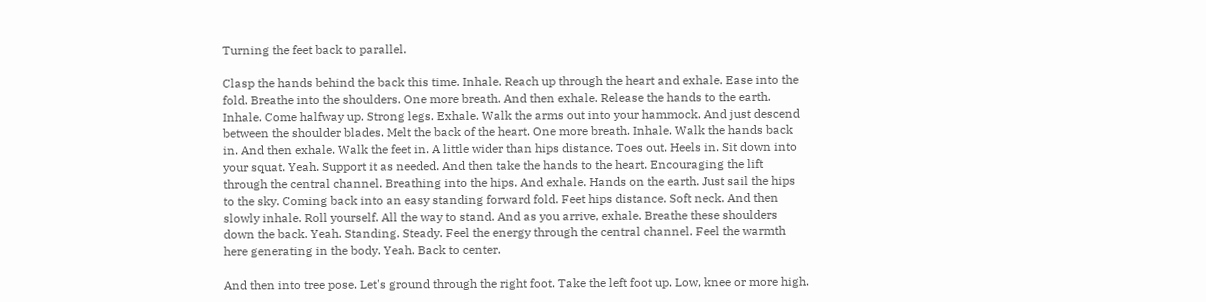Turning the feet back to parallel.

Clasp the hands behind the back this time. Inhale. Reach up through the heart and exhale. Ease into the fold. Breathe into the shoulders. One more breath. And then exhale. Release the hands to the earth. Inhale. Come halfway up. Strong legs. Exhale. Walk the arms out into your hammock. And just descend between the shoulder blades. Melt the back of the heart. One more breath. Inhale. Walk the hands back in. And then exhale. Walk the feet in. A little wider than hips distance. Toes out. Heels in. Sit down into your squat. Yeah. Support it as needed. And then take the hands to the heart. Encouraging the lift through the central channel. Breathing into the hips. And exhale. Hands on the earth. Just sail the hips to the sky. Coming back into an easy standing forward fold. Feet hips distance. Soft neck. And then slowly inhale. Roll yourself. All the way to stand. And as you arrive, exhale. Breathe these shoulders down the back. Yeah. Standing. Steady. Feel the energy through the central channel. Feel the warmth here generating in the body. Yeah. Back to center.

And then into tree pose. Let's ground through the right foot. Take the left foot up. Low, knee or more high.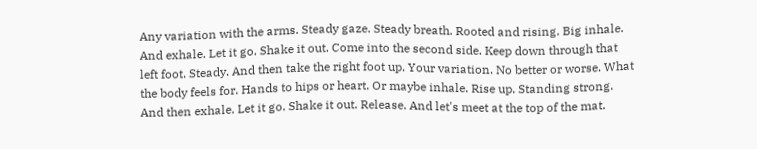Any variation with the arms. Steady gaze. Steady breath. Rooted and rising. Big inhale. And exhale. Let it go. Shake it out. Come into the second side. Keep down through that left foot. Steady. And then take the right foot up. Your variation. No better or worse. What the body feels for. Hands to hips or heart. Or maybe inhale. Rise up. Standing strong. And then exhale. Let it go. Shake it out. Release. And let's meet at the top of the mat.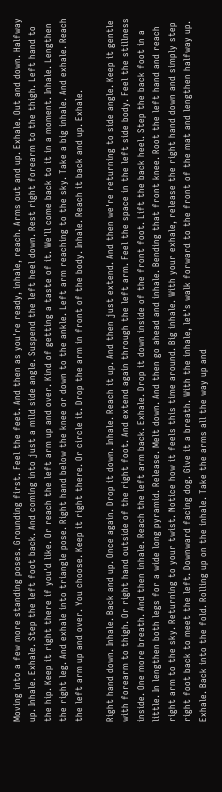Moving into a few more standing poses. Grounding first. Feel the feet. And then as you're ready, inhale, reach. Arms out and up. Exhale. Out and down. Halfway up. Inhale. Exhale. Step the left foot back. And coming into just a mild side angle. Suspend the left heel down. Rest right forearm to the thigh. Left hand to the hip. Keep it right there if you'd like. Or reach the left arm up and over. Kind of getting a taste of it. We'll come back to it in a moment. Inhale. Lengthen the right leg. And exhale into triangle pose. Right hand below the knee or down to the ankle. Left arm reaching to the sky. Take a big inhale. And exhale. Reach the left arm up and over. You choose. Keep it right there. Or circle it. Drop the arm in front of the body. Inhale. Reach it back and up. Exhale.

Right hand down. Inhale. Back and up. Once again. Drop it down. Inhale. Reach it up. And then just extend. And then we're returning to side angle. Keep it gentle with forearm to thigh. Or right hand outside of the right foot. And extend again through the left arm. Feel the space in the left side body. Feel the stillness inside. One more breath. And then inhale. Reach the left arm back. Exhale. Drop it down inside of the front foot. Lift the back heel. Step the back foot in a little. In lengthen both legs for a wide long pyramid. Release. Melt down. And then go ahead and inhale. Bending that front knee. Root the left hand and reach right arm to the sky. Returning to your twist. Notice how it feels this time around. Big inhale. With your exhale, release the right hand down and simply step right foot back to meet the left. Downward facing dog. Give it a breath. With the inhale, let's walk forward to the front of the mat and lengthen halfway up. Exhale. Back into the fold. Rolling up on the inhale. Take the arms all the way up and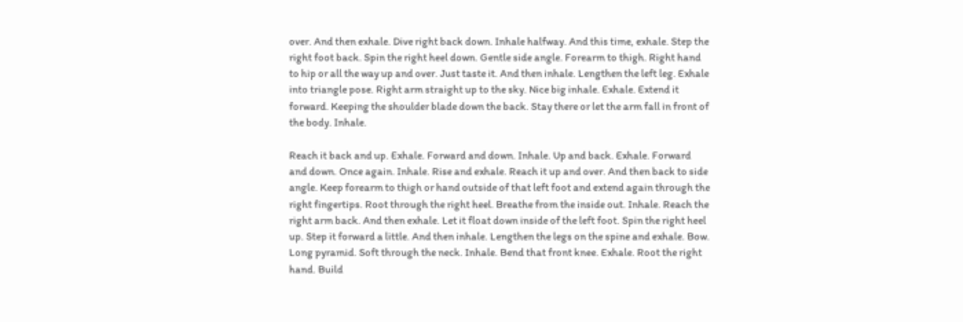over. And then exhale. Dive right back down. Inhale halfway. And this time, exhale. Step the right foot back. Spin the right heel down. Gentle side angle. Forearm to thigh. Right hand to hip or all the way up and over. Just taste it. And then inhale. Lengthen the left leg. Exhale into triangle pose. Right arm straight up to the sky. Nice big inhale. Exhale. Extend it forward. Keeping the shoulder blade down the back. Stay there or let the arm fall in front of the body. Inhale.

Reach it back and up. Exhale. Forward and down. Inhale. Up and back. Exhale. Forward and down. Once again. Inhale. Rise and exhale. Reach it up and over. And then back to side angle. Keep forearm to thigh or hand outside of that left foot and extend again through the right fingertips. Root through the right heel. Breathe from the inside out. Inhale. Reach the right arm back. And then exhale. Let it float down inside of the left foot. Spin the right heel up. Step it forward a little. And then inhale. Lengthen the legs on the spine and exhale. Bow. Long pyramid. Soft through the neck. Inhale. Bend that front knee. Exhale. Root the right hand. Build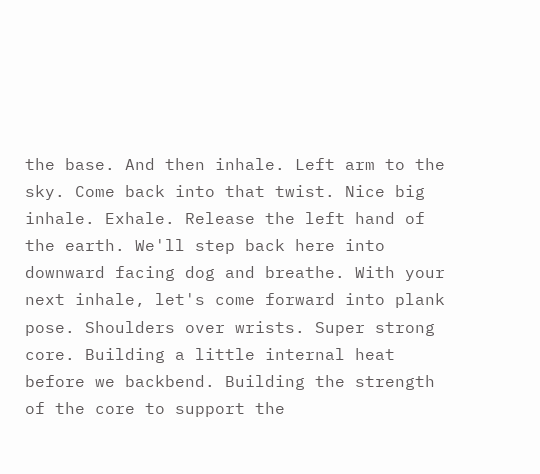the base. And then inhale. Left arm to the sky. Come back into that twist. Nice big inhale. Exhale. Release the left hand of the earth. We'll step back here into downward facing dog and breathe. With your next inhale, let's come forward into plank pose. Shoulders over wrists. Super strong core. Building a little internal heat before we backbend. Building the strength of the core to support the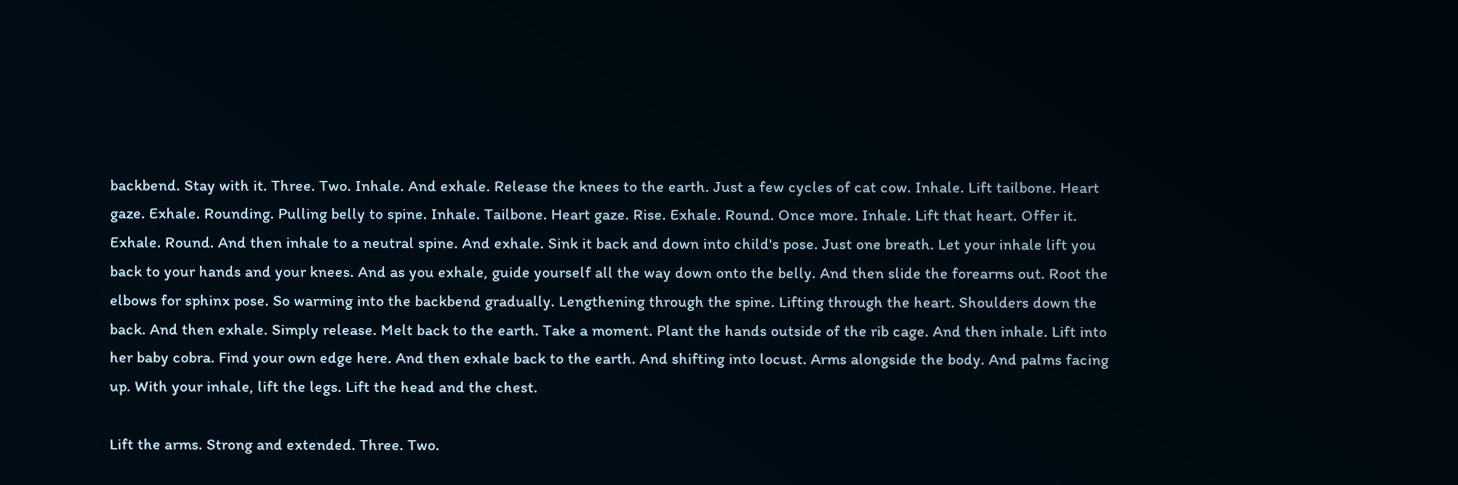backbend. Stay with it. Three. Two. Inhale. And exhale. Release the knees to the earth. Just a few cycles of cat cow. Inhale. Lift tailbone. Heart gaze. Exhale. Rounding. Pulling belly to spine. Inhale. Tailbone. Heart gaze. Rise. Exhale. Round. Once more. Inhale. Lift that heart. Offer it. Exhale. Round. And then inhale to a neutral spine. And exhale. Sink it back and down into child's pose. Just one breath. Let your inhale lift you back to your hands and your knees. And as you exhale, guide yourself all the way down onto the belly. And then slide the forearms out. Root the elbows for sphinx pose. So warming into the backbend gradually. Lengthening through the spine. Lifting through the heart. Shoulders down the back. And then exhale. Simply release. Melt back to the earth. Take a moment. Plant the hands outside of the rib cage. And then inhale. Lift into her baby cobra. Find your own edge here. And then exhale back to the earth. And shifting into locust. Arms alongside the body. And palms facing up. With your inhale, lift the legs. Lift the head and the chest.

Lift the arms. Strong and extended. Three. Two.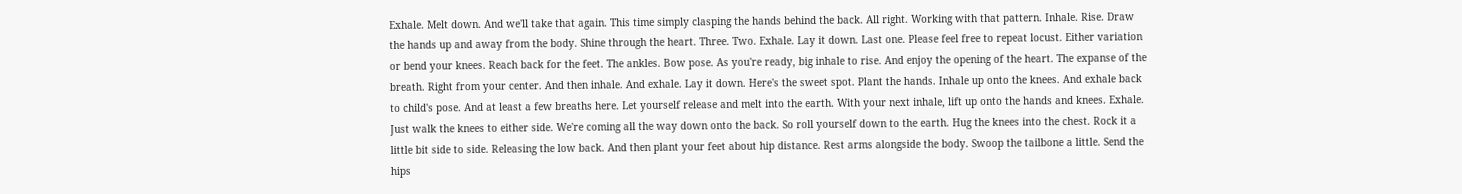Exhale. Melt down. And we'll take that again. This time simply clasping the hands behind the back. All right. Working with that pattern. Inhale. Rise. Draw the hands up and away from the body. Shine through the heart. Three. Two. Exhale. Lay it down. Last one. Please feel free to repeat locust. Either variation or bend your knees. Reach back for the feet. The ankles. Bow pose. As you're ready, big inhale to rise. And enjoy the opening of the heart. The expanse of the breath. Right from your center. And then inhale. And exhale. Lay it down. Here's the sweet spot. Plant the hands. Inhale up onto the knees. And exhale back to child's pose. And at least a few breaths here. Let yourself release and melt into the earth. With your next inhale, lift up onto the hands and knees. Exhale. Just walk the knees to either side. We're coming all the way down onto the back. So roll yourself down to the earth. Hug the knees into the chest. Rock it a little bit side to side. Releasing the low back. And then plant your feet about hip distance. Rest arms alongside the body. Swoop the tailbone a little. Send the hips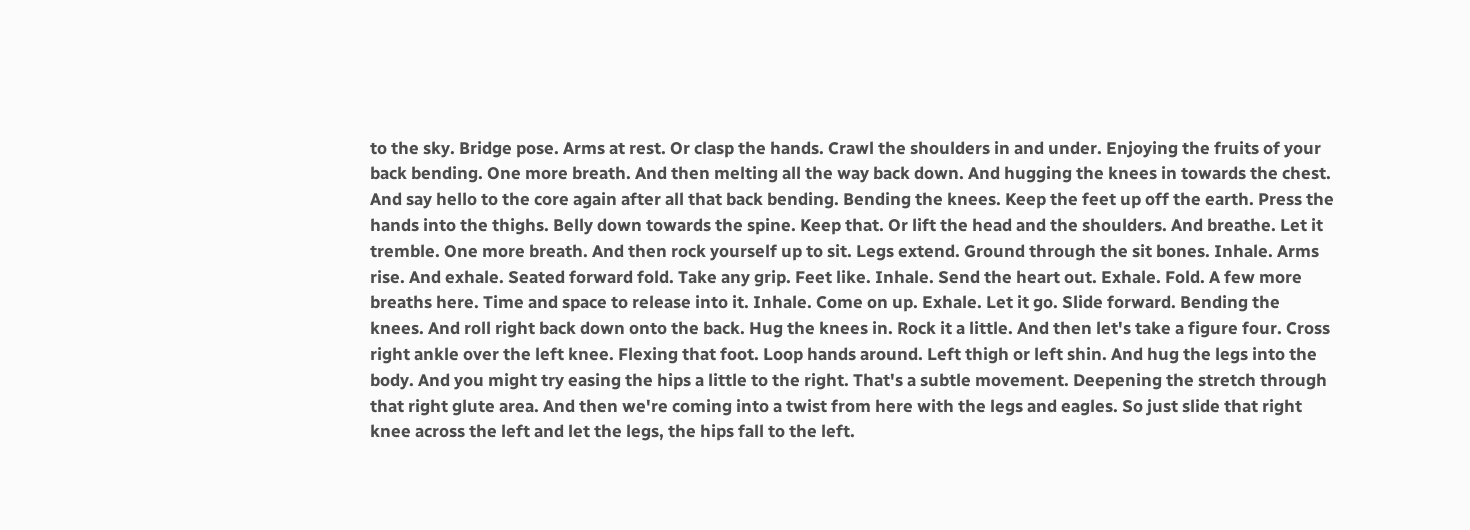to the sky. Bridge pose. Arms at rest. Or clasp the hands. Crawl the shoulders in and under. Enjoying the fruits of your back bending. One more breath. And then melting all the way back down. And hugging the knees in towards the chest. And say hello to the core again after all that back bending. Bending the knees. Keep the feet up off the earth. Press the hands into the thighs. Belly down towards the spine. Keep that. Or lift the head and the shoulders. And breathe. Let it tremble. One more breath. And then rock yourself up to sit. Legs extend. Ground through the sit bones. Inhale. Arms rise. And exhale. Seated forward fold. Take any grip. Feet like. Inhale. Send the heart out. Exhale. Fold. A few more breaths here. Time and space to release into it. Inhale. Come on up. Exhale. Let it go. Slide forward. Bending the knees. And roll right back down onto the back. Hug the knees in. Rock it a little. And then let's take a figure four. Cross right ankle over the left knee. Flexing that foot. Loop hands around. Left thigh or left shin. And hug the legs into the body. And you might try easing the hips a little to the right. That's a subtle movement. Deepening the stretch through that right glute area. And then we're coming into a twist from here with the legs and eagles. So just slide that right knee across the left and let the legs, the hips fall to the left.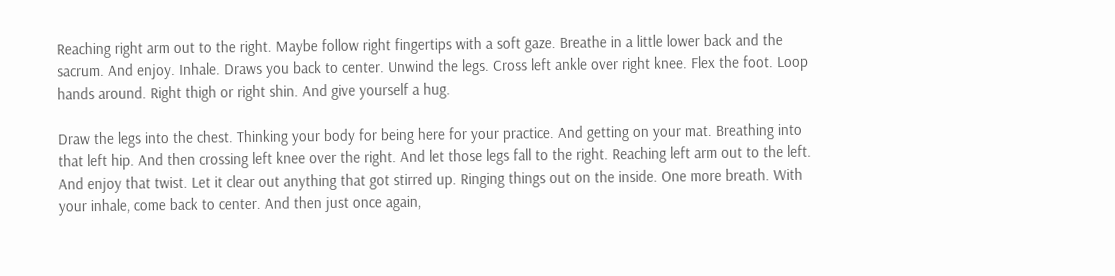Reaching right arm out to the right. Maybe follow right fingertips with a soft gaze. Breathe in a little lower back and the sacrum. And enjoy. Inhale. Draws you back to center. Unwind the legs. Cross left ankle over right knee. Flex the foot. Loop hands around. Right thigh or right shin. And give yourself a hug.

Draw the legs into the chest. Thinking your body for being here for your practice. And getting on your mat. Breathing into that left hip. And then crossing left knee over the right. And let those legs fall to the right. Reaching left arm out to the left. And enjoy that twist. Let it clear out anything that got stirred up. Ringing things out on the inside. One more breath. With your inhale, come back to center. And then just once again,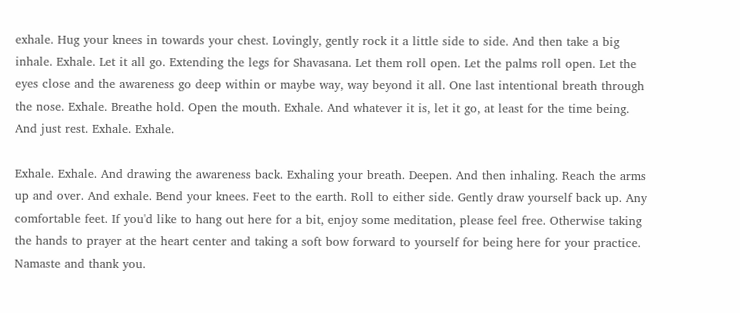exhale. Hug your knees in towards your chest. Lovingly, gently rock it a little side to side. And then take a big inhale. Exhale. Let it all go. Extending the legs for Shavasana. Let them roll open. Let the palms roll open. Let the eyes close and the awareness go deep within or maybe way, way beyond it all. One last intentional breath through the nose. Exhale. Breathe hold. Open the mouth. Exhale. And whatever it is, let it go, at least for the time being. And just rest. Exhale. Exhale.

Exhale. Exhale. And drawing the awareness back. Exhaling your breath. Deepen. And then inhaling. Reach the arms up and over. And exhale. Bend your knees. Feet to the earth. Roll to either side. Gently draw yourself back up. Any comfortable feet. If you'd like to hang out here for a bit, enjoy some meditation, please feel free. Otherwise taking the hands to prayer at the heart center and taking a soft bow forward to yourself for being here for your practice. Namaste and thank you.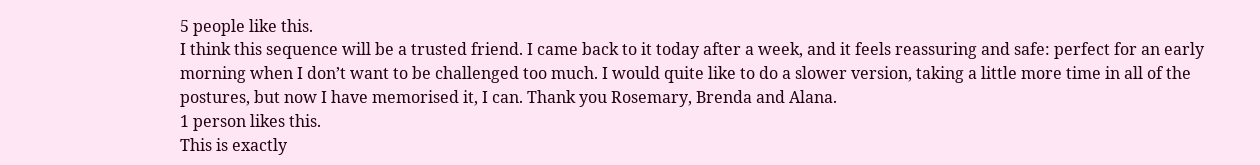5 people like this.
I think this sequence will be a trusted friend. I came back to it today after a week, and it feels reassuring and safe: perfect for an early morning when I don’t want to be challenged too much. I would quite like to do a slower version, taking a little more time in all of the postures, but now I have memorised it, I can. Thank you Rosemary, Brenda and Alana.
1 person likes this.
This is exactly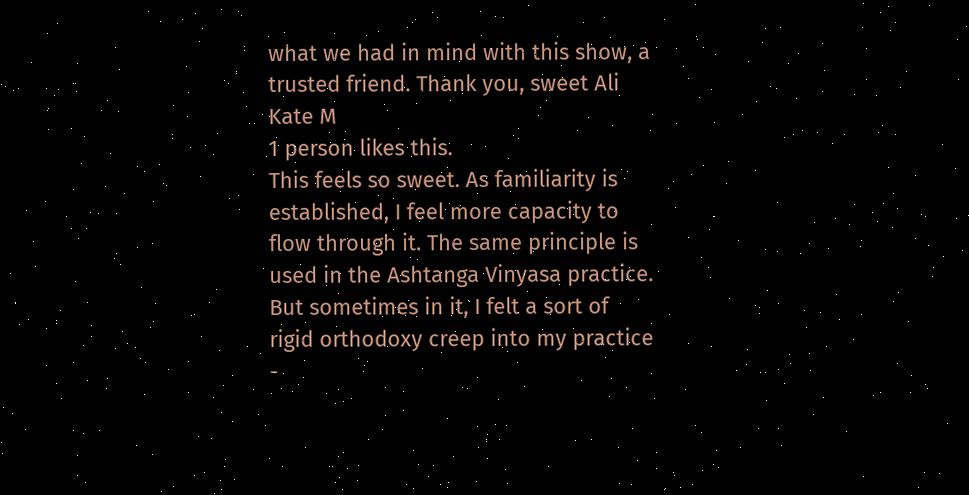what we had in mind with this show, a trusted friend. Thank you, sweet Ali
Kate M
1 person likes this.
This feels so sweet. As familiarity is established, I feel more capacity to  flow through it. The same principle is used in the Ashtanga Vinyasa practice. But sometimes in it, I felt a sort of rigid orthodoxy creep into my practice -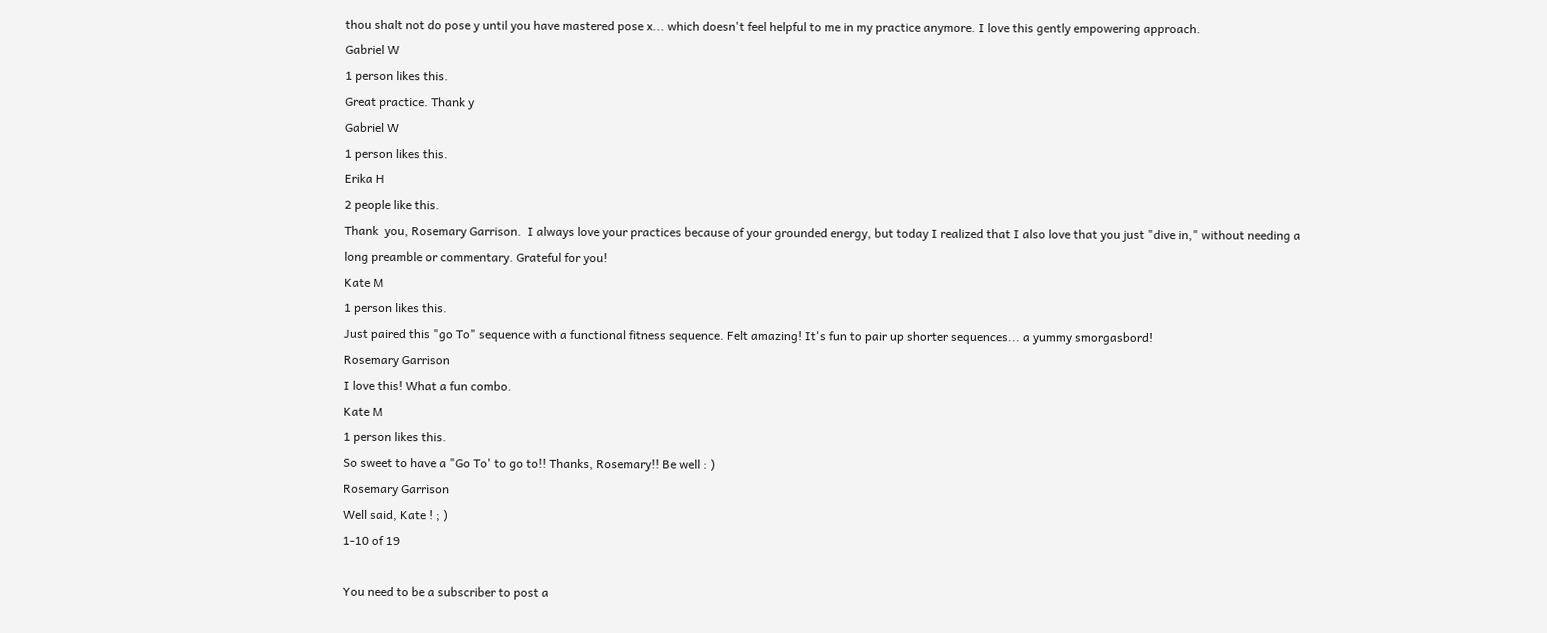thou shalt not do pose y until you have mastered pose x... which doesn't feel helpful to me in my practice anymore. I love this gently empowering approach.
Gabriel W
1 person likes this.
Great practice. Thank y
Gabriel W
1 person likes this.
Erika H
2 people like this.
Thank  you, Rosemary Garrison.  I always love your practices because of your grounded energy, but today I realized that I also love that you just "dive in," without needing a long preamble or commentary. Grateful for you!
Kate M
1 person likes this.
Just paired this "go To" sequence with a functional fitness sequence. Felt amazing! It's fun to pair up shorter sequences... a yummy smorgasbord!
Rosemary Garrison
I love this! What a fun combo.
Kate M
1 person likes this.
So sweet to have a "Go To' to go to!! Thanks, Rosemary!! Be well : )
Rosemary Garrison
Well said, Kate ! ; )
1-10 of 19

You need to be a subscriber to post a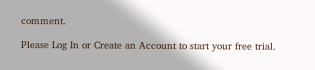comment.

Please Log In or Create an Account to start your free trial.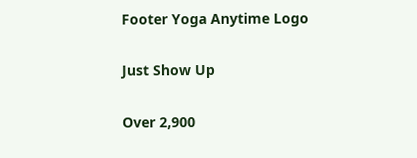Footer Yoga Anytime Logo

Just Show Up

Over 2,900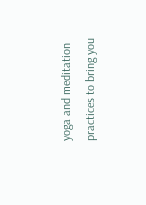yoga and meditation practices to bring you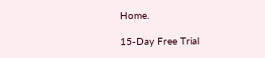Home.

15-Day Free Trial